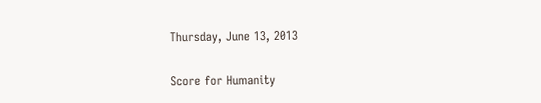Thursday, June 13, 2013

Score for Humanity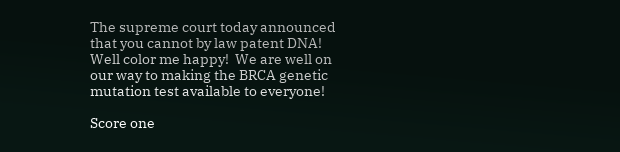The supreme court today announced that you cannot by law patent DNA!  Well color me happy!  We are well on our way to making the BRCA genetic mutation test available to everyone!

Score one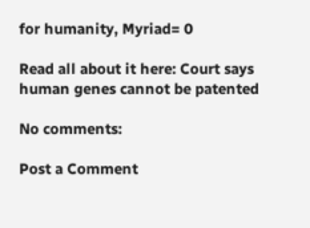for humanity, Myriad= 0

Read all about it here: Court says human genes cannot be patented

No comments:

Post a Comment